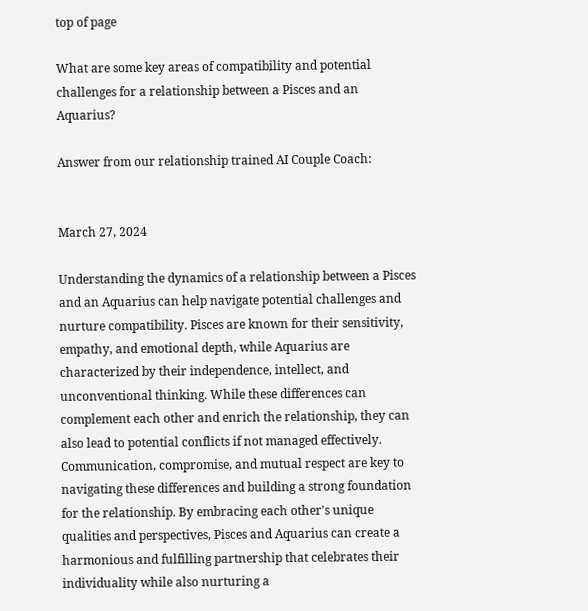top of page

What are some key areas of compatibility and potential challenges for a relationship between a Pisces and an Aquarius?

Answer from our relationship trained AI Couple Coach:


March 27, 2024

Understanding the dynamics of a relationship between a Pisces and an Aquarius can help navigate potential challenges and nurture compatibility. Pisces are known for their sensitivity, empathy, and emotional depth, while Aquarius are characterized by their independence, intellect, and unconventional thinking. While these differences can complement each other and enrich the relationship, they can also lead to potential conflicts if not managed effectively. Communication, compromise, and mutual respect are key to navigating these differences and building a strong foundation for the relationship. By embracing each other's unique qualities and perspectives, Pisces and Aquarius can create a harmonious and fulfilling partnership that celebrates their individuality while also nurturing a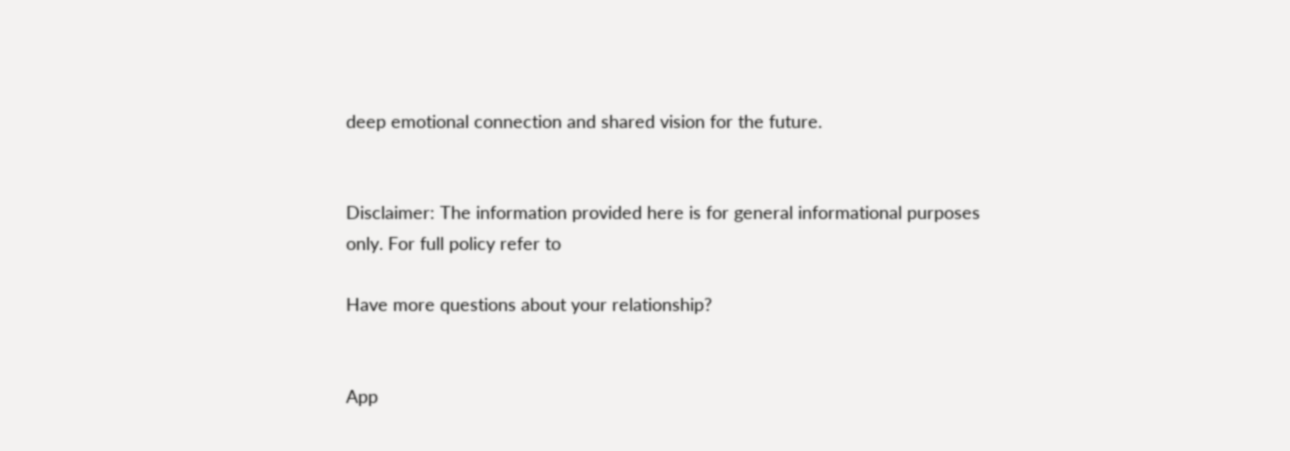deep emotional connection and shared vision for the future.


Disclaimer: The information provided here is for general informational purposes only. For full policy refer to

Have more questions about your relationship?


App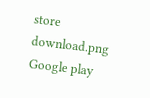store download.png
Google play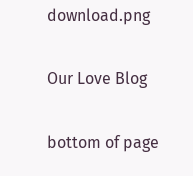download.png

Our Love Blog

bottom of page